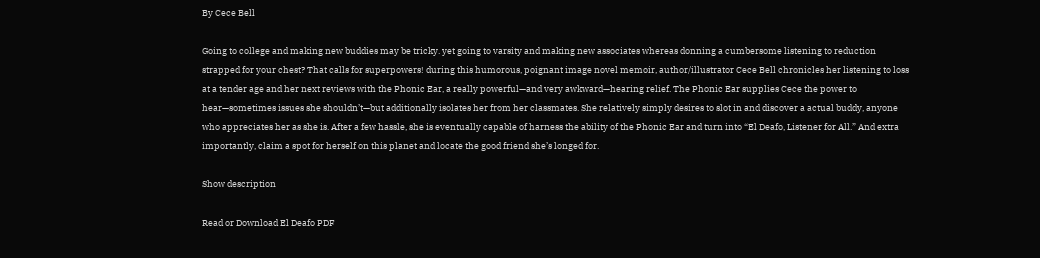By Cece Bell

Going to college and making new buddies may be tricky. yet going to varsity and making new associates whereas donning a cumbersome listening to reduction strapped for your chest? That calls for superpowers! during this humorous, poignant image novel memoir, author/illustrator Cece Bell chronicles her listening to loss at a tender age and her next reviews with the Phonic Ear, a really powerful—and very awkward—hearing relief. The Phonic Ear supplies Cece the power to hear—sometimes issues she shouldn’t—but additionally isolates her from her classmates. She relatively simply desires to slot in and discover a actual buddy, anyone who appreciates her as she is. After a few hassle, she is eventually capable of harness the ability of the Phonic Ear and turn into “El Deafo, Listener for All.” And extra importantly, claim a spot for herself on this planet and locate the good friend she’s longed for.

Show description

Read or Download El Deafo PDF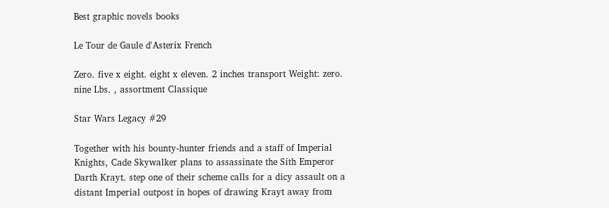Best graphic novels books

Le Tour de Gaule d'Asterix French

Zero. five x eight. eight x eleven. 2 inches transport Weight: zero. nine Lbs. , assortment Classique

Star Wars Legacy #29

Together with his bounty-hunter friends and a staff of Imperial Knights, Cade Skywalker plans to assassinate the Sith Emperor Darth Krayt. step one of their scheme calls for a dicy assault on a distant Imperial outpost in hopes of drawing Krayt away from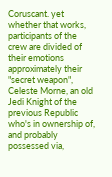Coruscant. yet whether that works, participants of the crew are divided of their emotions approximately their "secret weapon", Celeste Morne, an old Jedi Knight of the previous Republic who's in ownership of, and probably possessed via,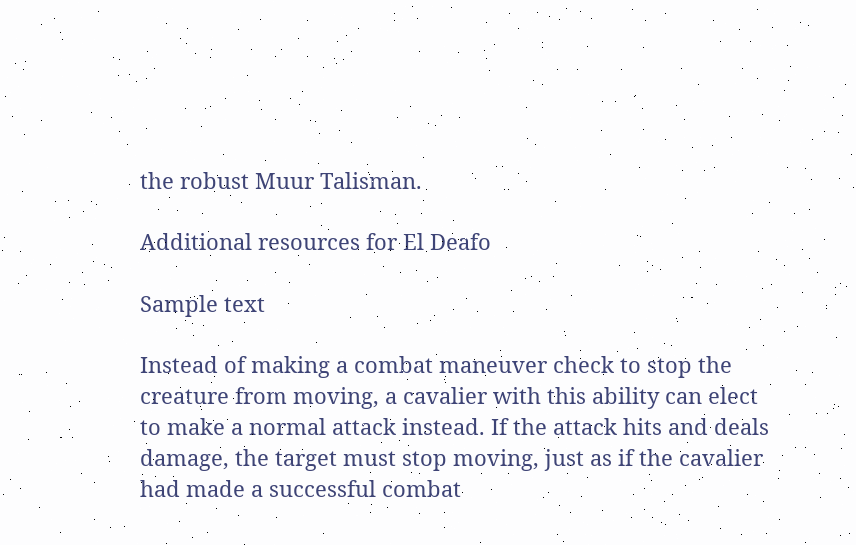the robust Muur Talisman.

Additional resources for El Deafo

Sample text

Instead of making a combat maneuver check to stop the creature from moving, a cavalier with this ability can elect to make a normal attack instead. If the attack hits and deals damage, the target must stop moving, just as if the cavalier had made a successful combat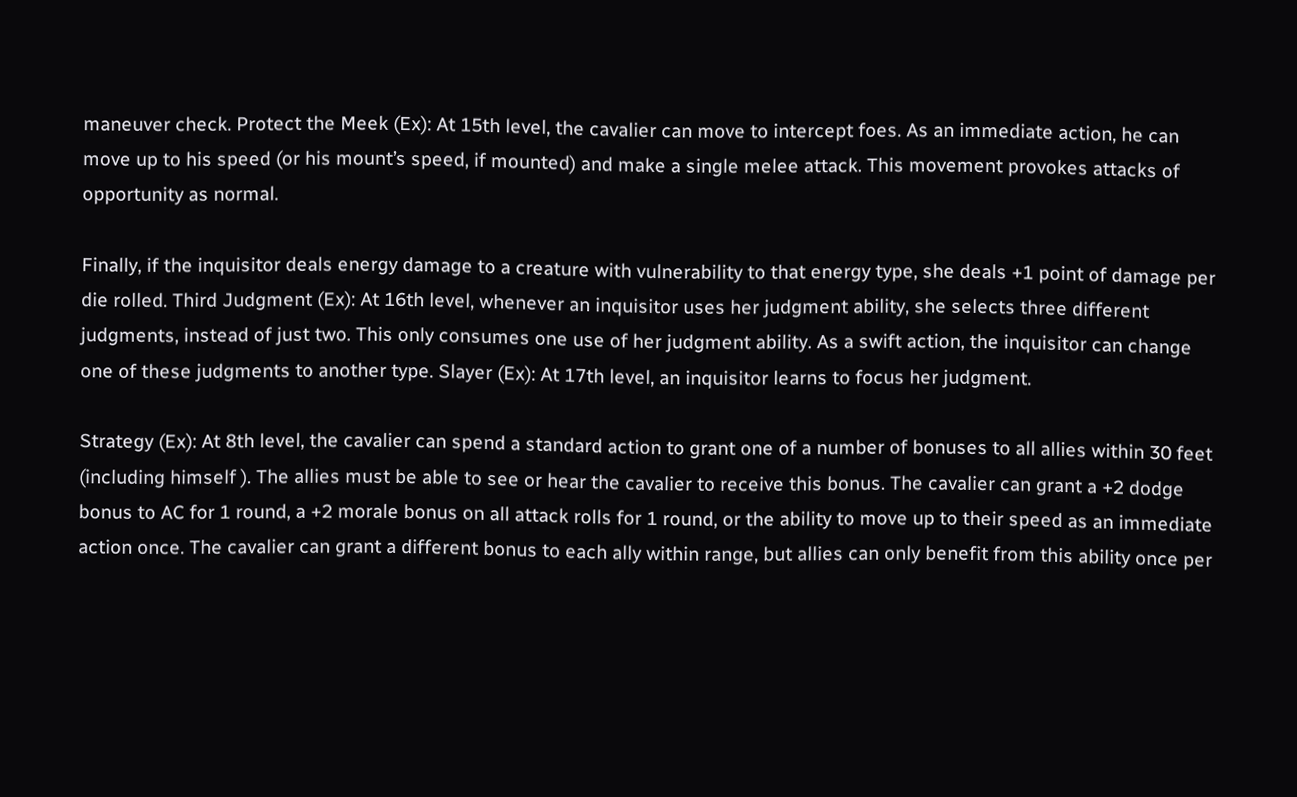maneuver check. Protect the Meek (Ex): At 15th level, the cavalier can move to intercept foes. As an immediate action, he can move up to his speed (or his mount’s speed, if mounted) and make a single melee attack. This movement provokes attacks of opportunity as normal.

Finally, if the inquisitor deals energy damage to a creature with vulnerability to that energy type, she deals +1 point of damage per die rolled. Third Judgment (Ex): At 16th level, whenever an inquisitor uses her judgment ability, she selects three different judgments, instead of just two. This only consumes one use of her judgment ability. As a swift action, the inquisitor can change one of these judgments to another type. Slayer (Ex): At 17th level, an inquisitor learns to focus her judgment.

Strategy (Ex): At 8th level, the cavalier can spend a standard action to grant one of a number of bonuses to all allies within 30 feet (including himself ). The allies must be able to see or hear the cavalier to receive this bonus. The cavalier can grant a +2 dodge bonus to AC for 1 round, a +2 morale bonus on all attack rolls for 1 round, or the ability to move up to their speed as an immediate action once. The cavalier can grant a different bonus to each ally within range, but allies can only benefit from this ability once per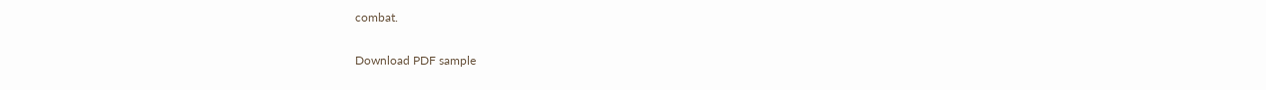combat.

Download PDF sample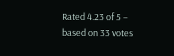Rated 4.23 of 5 – based on 33 votes